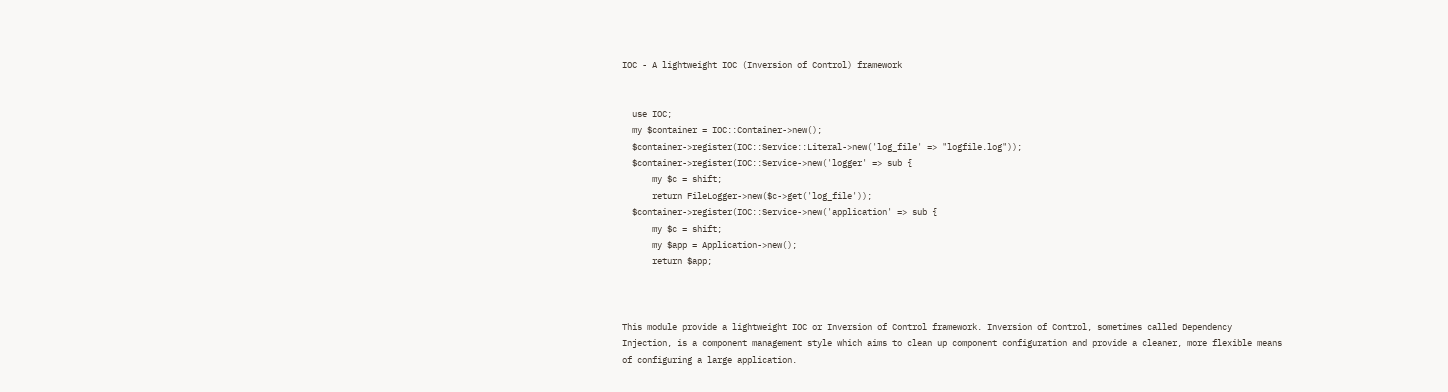IOC - A lightweight IOC (Inversion of Control) framework


  use IOC;
  my $container = IOC::Container->new();
  $container->register(IOC::Service::Literal->new('log_file' => "logfile.log"));
  $container->register(IOC::Service->new('logger' => sub {
      my $c = shift;
      return FileLogger->new($c->get('log_file'));
  $container->register(IOC::Service->new('application' => sub {
      my $c = shift;
      my $app = Application->new();
      return $app;



This module provide a lightweight IOC or Inversion of Control framework. Inversion of Control, sometimes called Dependency Injection, is a component management style which aims to clean up component configuration and provide a cleaner, more flexible means of configuring a large application.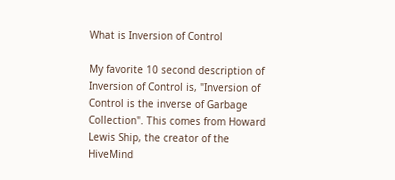What is Inversion of Control

My favorite 10 second description of Inversion of Control is, "Inversion of Control is the inverse of Garbage Collection". This comes from Howard Lewis Ship, the creator of the HiveMind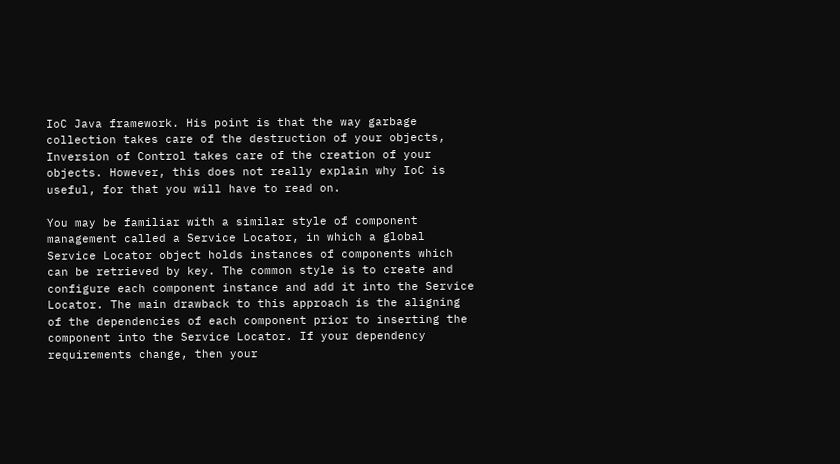IoC Java framework. His point is that the way garbage collection takes care of the destruction of your objects, Inversion of Control takes care of the creation of your objects. However, this does not really explain why IoC is useful, for that you will have to read on.

You may be familiar with a similar style of component management called a Service Locator, in which a global Service Locator object holds instances of components which can be retrieved by key. The common style is to create and configure each component instance and add it into the Service Locator. The main drawback to this approach is the aligning of the dependencies of each component prior to inserting the component into the Service Locator. If your dependency requirements change, then your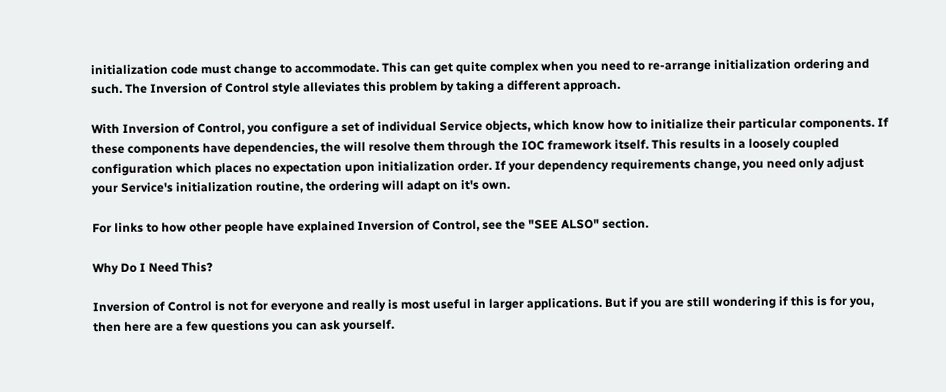initialization code must change to accommodate. This can get quite complex when you need to re-arrange initialization ordering and such. The Inversion of Control style alleviates this problem by taking a different approach.

With Inversion of Control, you configure a set of individual Service objects, which know how to initialize their particular components. If these components have dependencies, the will resolve them through the IOC framework itself. This results in a loosely coupled configuration which places no expectation upon initialization order. If your dependency requirements change, you need only adjust your Service's initialization routine, the ordering will adapt on it's own.

For links to how other people have explained Inversion of Control, see the "SEE ALSO" section.

Why Do I Need This?

Inversion of Control is not for everyone and really is most useful in larger applications. But if you are still wondering if this is for you, then here are a few questions you can ask yourself.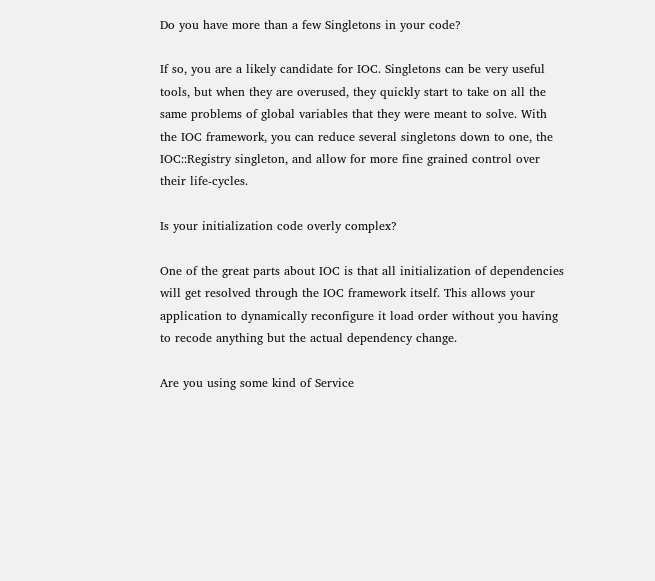Do you have more than a few Singletons in your code?

If so, you are a likely candidate for IOC. Singletons can be very useful tools, but when they are overused, they quickly start to take on all the same problems of global variables that they were meant to solve. With the IOC framework, you can reduce several singletons down to one, the IOC::Registry singleton, and allow for more fine grained control over their life-cycles.

Is your initialization code overly complex?

One of the great parts about IOC is that all initialization of dependencies will get resolved through the IOC framework itself. This allows your application to dynamically reconfigure it load order without you having to recode anything but the actual dependency change.

Are you using some kind of Service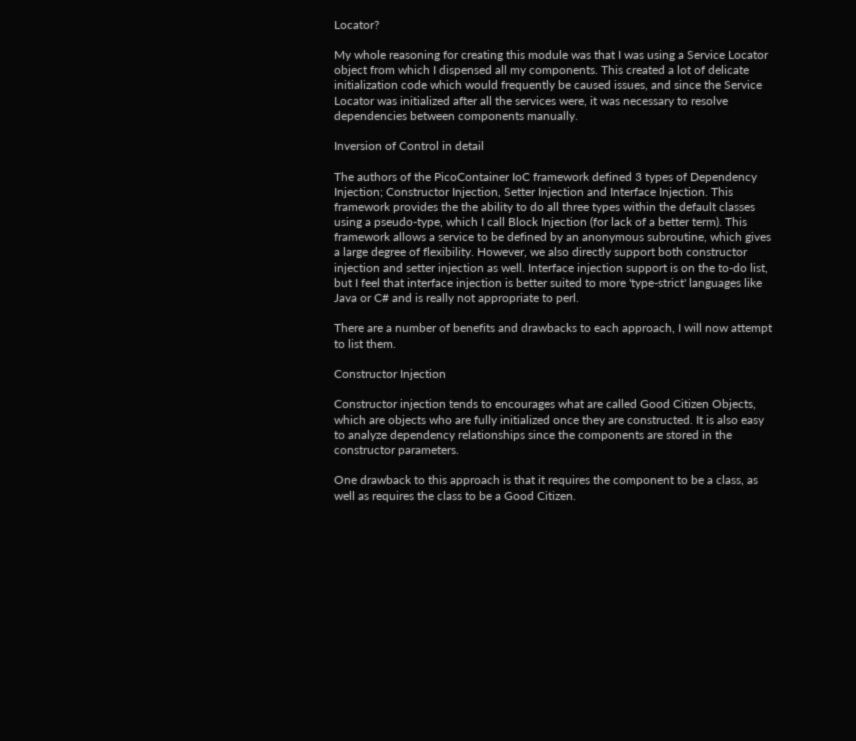Locator?

My whole reasoning for creating this module was that I was using a Service Locator object from which I dispensed all my components. This created a lot of delicate initialization code which would frequently be caused issues, and since the Service Locator was initialized after all the services were, it was necessary to resolve dependencies between components manually.

Inversion of Control in detail

The authors of the PicoContainer IoC framework defined 3 types of Dependency Injection; Constructor Injection, Setter Injection and Interface Injection. This framework provides the the ability to do all three types within the default classes using a pseudo-type, which I call Block Injection (for lack of a better term). This framework allows a service to be defined by an anonymous subroutine, which gives a large degree of flexibility. However, we also directly support both constructor injection and setter injection as well. Interface injection support is on the to-do list, but I feel that interface injection is better suited to more 'type-strict' languages like Java or C# and is really not appropriate to perl.

There are a number of benefits and drawbacks to each approach, I will now attempt to list them.

Constructor Injection

Constructor injection tends to encourages what are called Good Citizen Objects, which are objects who are fully initialized once they are constructed. It is also easy to analyze dependency relationships since the components are stored in the constructor parameters.

One drawback to this approach is that it requires the component to be a class, as well as requires the class to be a Good Citizen.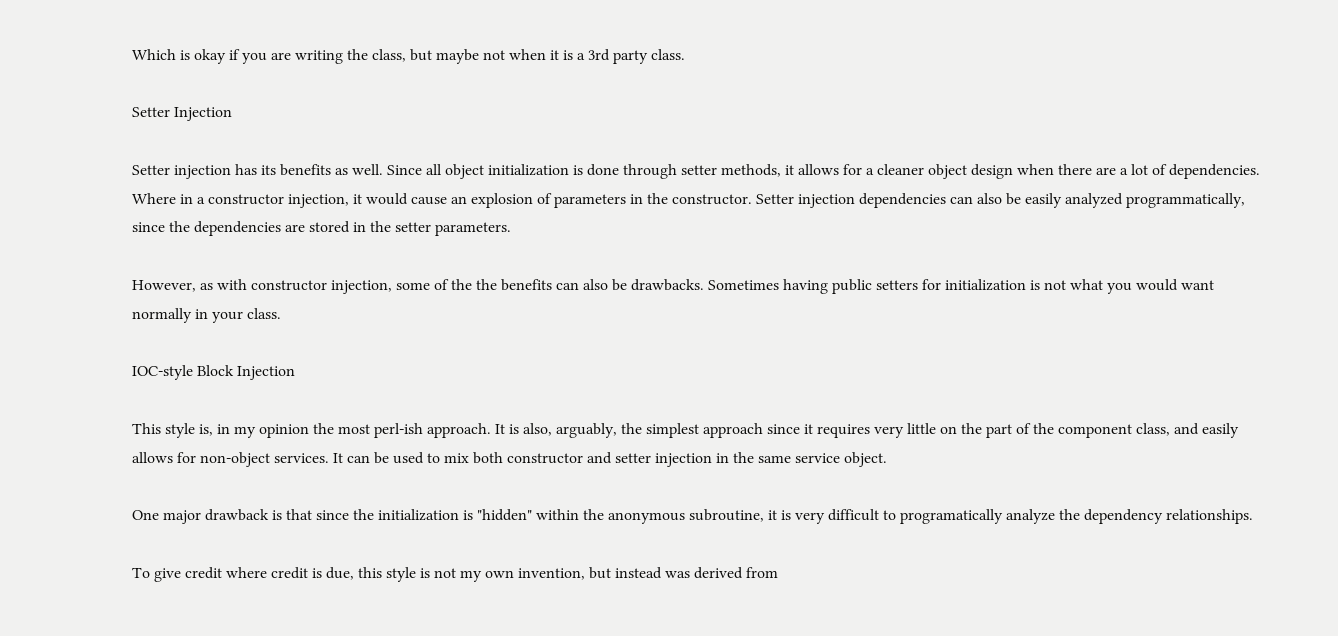Which is okay if you are writing the class, but maybe not when it is a 3rd party class.

Setter Injection

Setter injection has its benefits as well. Since all object initialization is done through setter methods, it allows for a cleaner object design when there are a lot of dependencies. Where in a constructor injection, it would cause an explosion of parameters in the constructor. Setter injection dependencies can also be easily analyzed programmatically, since the dependencies are stored in the setter parameters.

However, as with constructor injection, some of the the benefits can also be drawbacks. Sometimes having public setters for initialization is not what you would want normally in your class.

IOC-style Block Injection

This style is, in my opinion the most perl-ish approach. It is also, arguably, the simplest approach since it requires very little on the part of the component class, and easily allows for non-object services. It can be used to mix both constructor and setter injection in the same service object.

One major drawback is that since the initialization is "hidden" within the anonymous subroutine, it is very difficult to programatically analyze the dependency relationships.

To give credit where credit is due, this style is not my own invention, but instead was derived from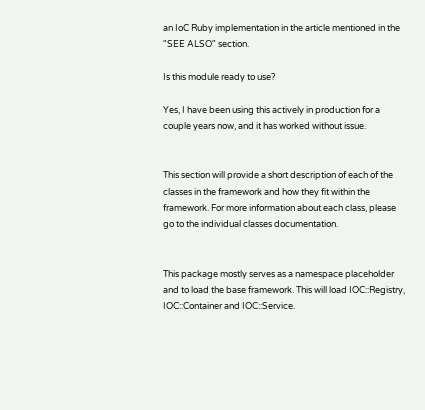an IoC Ruby implementation in the article mentioned in the "SEE ALSO" section.

Is this module ready to use?

Yes, I have been using this actively in production for a couple years now, and it has worked without issue.


This section will provide a short description of each of the classes in the framework and how they fit within the framework. For more information about each class, please go to the individual classes documentation.


This package mostly serves as a namespace placeholder and to load the base framework. This will load IOC::Registry, IOC::Container and IOC::Service.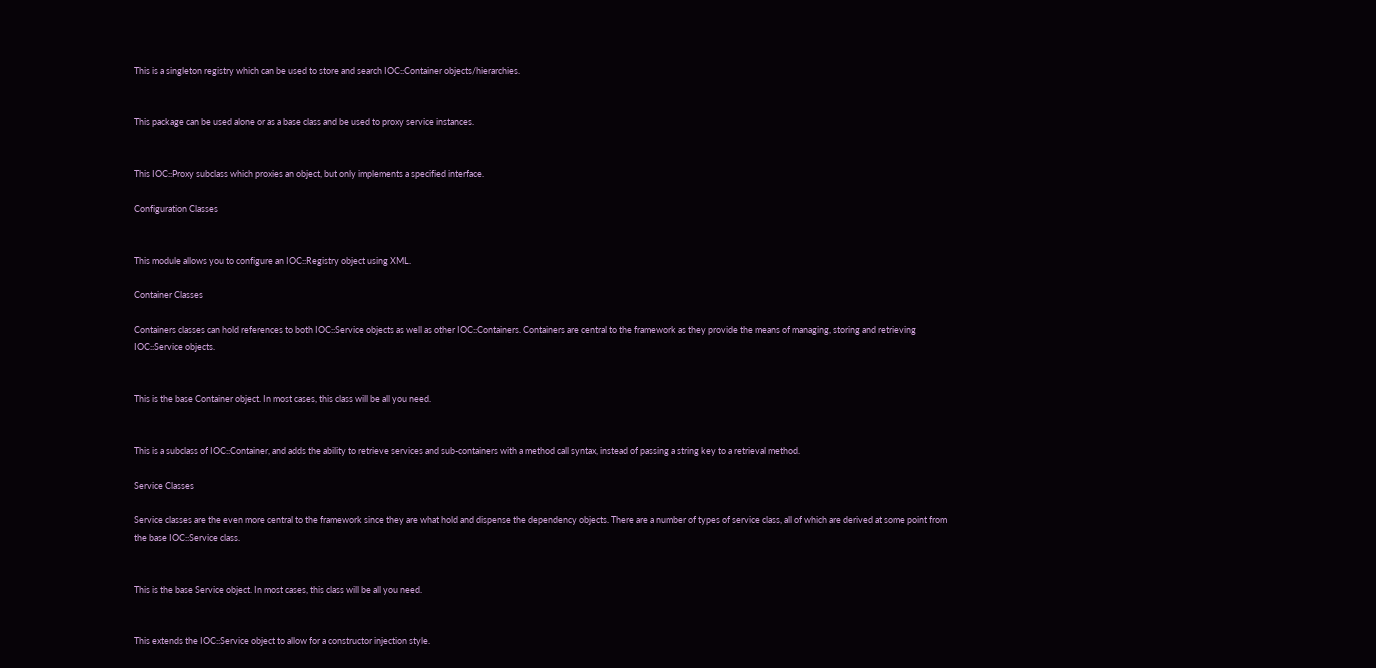This is a singleton registry which can be used to store and search IOC::Container objects/hierarchies.


This package can be used alone or as a base class and be used to proxy service instances.


This IOC::Proxy subclass which proxies an object, but only implements a specified interface.

Configuration Classes


This module allows you to configure an IOC::Registry object using XML.

Container Classes

Containers classes can hold references to both IOC::Service objects as well as other IOC::Containers. Containers are central to the framework as they provide the means of managing, storing and retrieving IOC::Service objects.


This is the base Container object. In most cases, this class will be all you need.


This is a subclass of IOC::Container, and adds the ability to retrieve services and sub-containers with a method call syntax, instead of passing a string key to a retrieval method.

Service Classes

Service classes are the even more central to the framework since they are what hold and dispense the dependency objects. There are a number of types of service class, all of which are derived at some point from the base IOC::Service class.


This is the base Service object. In most cases, this class will be all you need.


This extends the IOC::Service object to allow for a constructor injection style.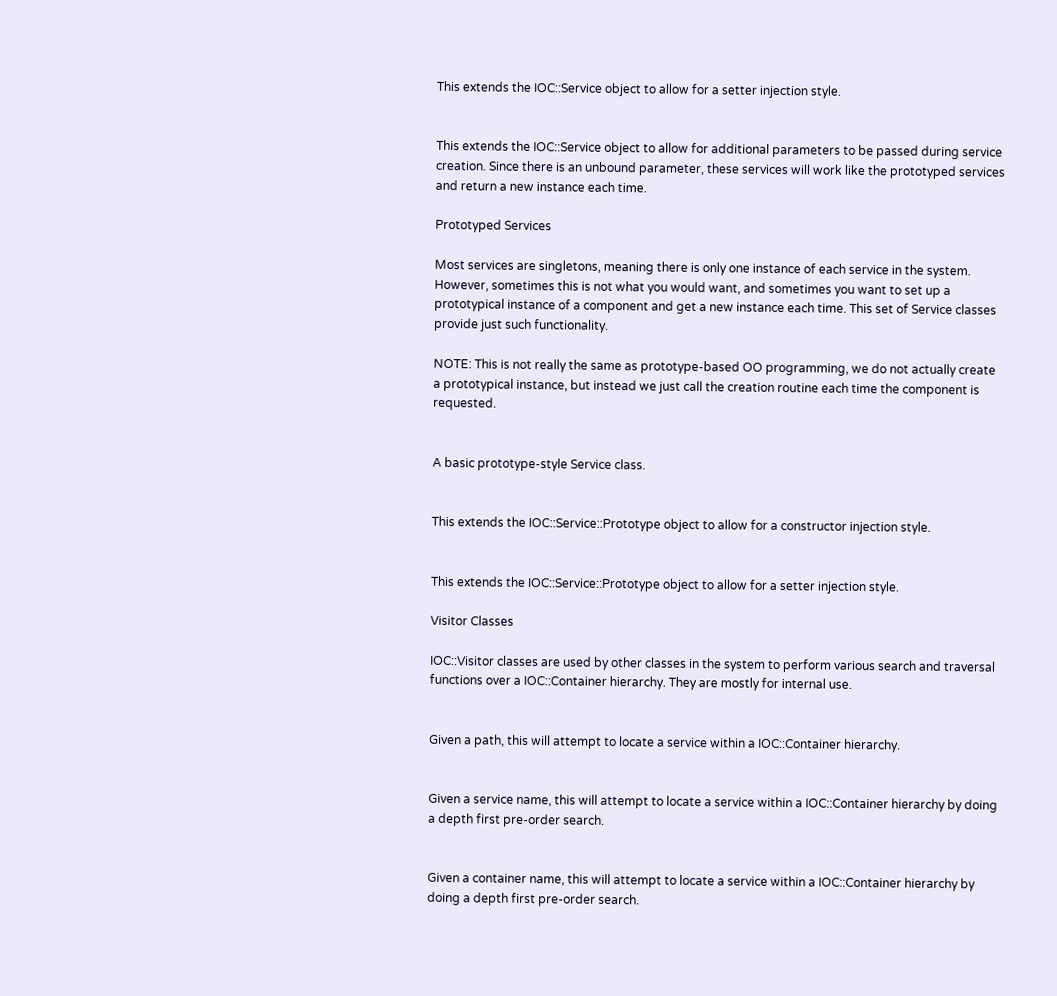This extends the IOC::Service object to allow for a setter injection style.


This extends the IOC::Service object to allow for additional parameters to be passed during service creation. Since there is an unbound parameter, these services will work like the prototyped services and return a new instance each time.

Prototyped Services

Most services are singletons, meaning there is only one instance of each service in the system. However, sometimes this is not what you would want, and sometimes you want to set up a prototypical instance of a component and get a new instance each time. This set of Service classes provide just such functionality.

NOTE: This is not really the same as prototype-based OO programming, we do not actually create a prototypical instance, but instead we just call the creation routine each time the component is requested.


A basic prototype-style Service class.


This extends the IOC::Service::Prototype object to allow for a constructor injection style.


This extends the IOC::Service::Prototype object to allow for a setter injection style.

Visitor Classes

IOC::Visitor classes are used by other classes in the system to perform various search and traversal functions over a IOC::Container hierarchy. They are mostly for internal use.


Given a path, this will attempt to locate a service within a IOC::Container hierarchy.


Given a service name, this will attempt to locate a service within a IOC::Container hierarchy by doing a depth first pre-order search.


Given a container name, this will attempt to locate a service within a IOC::Container hierarchy by doing a depth first pre-order search.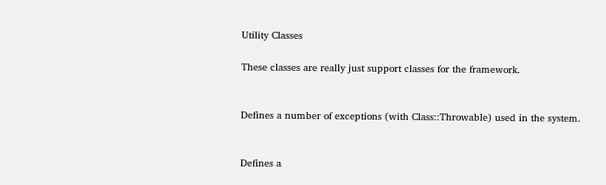Utility Classes

These classes are really just support classes for the framework.


Defines a number of exceptions (with Class::Throwable) used in the system.


Defines a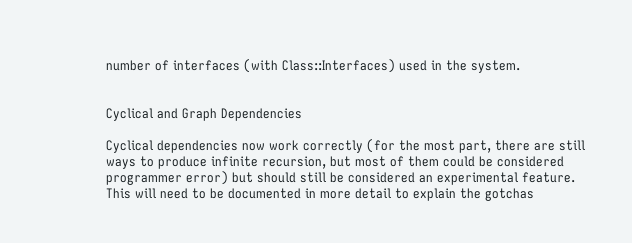number of interfaces (with Class::Interfaces) used in the system.


Cyclical and Graph Dependencies

Cyclical dependencies now work correctly (for the most part, there are still ways to produce infinite recursion, but most of them could be considered programmer error) but should still be considered an experimental feature. This will need to be documented in more detail to explain the gotchas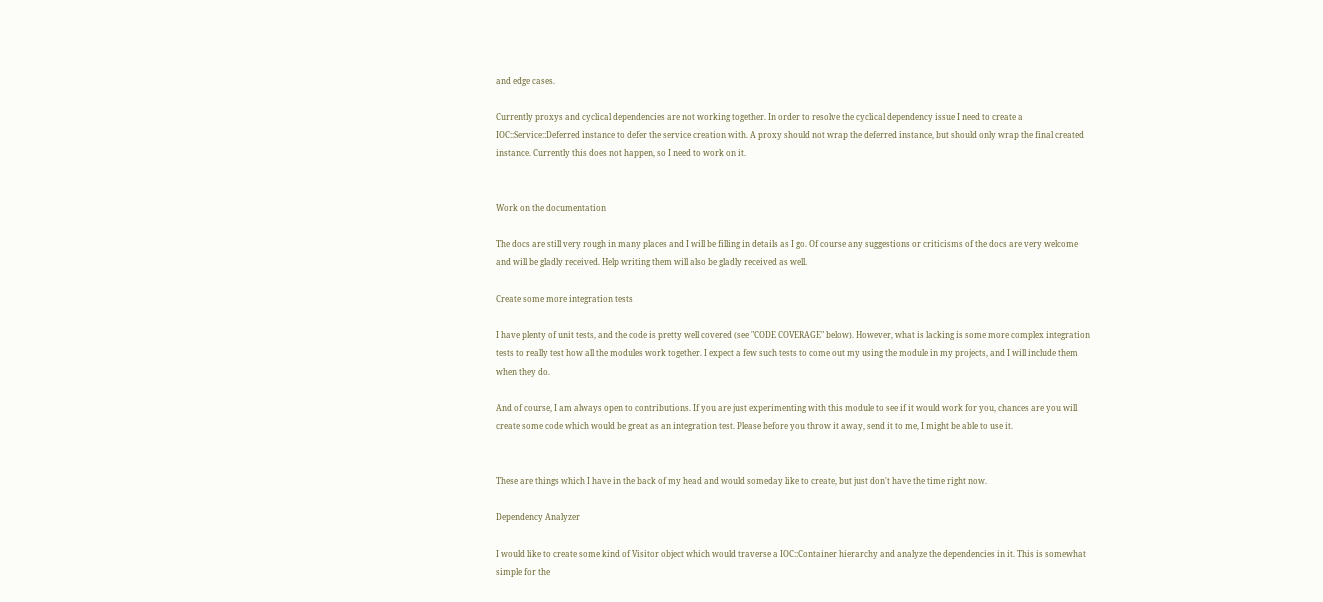and edge cases.

Currently proxys and cyclical dependencies are not working together. In order to resolve the cyclical dependency issue I need to create a IOC::Service::Deferred instance to defer the service creation with. A proxy should not wrap the deferred instance, but should only wrap the final created instance. Currently this does not happen, so I need to work on it.


Work on the documentation

The docs are still very rough in many places and I will be filling in details as I go. Of course any suggestions or criticisms of the docs are very welcome and will be gladly received. Help writing them will also be gladly received as well.

Create some more integration tests

I have plenty of unit tests, and the code is pretty well covered (see "CODE COVERAGE" below). However, what is lacking is some more complex integration tests to really test how all the modules work together. I expect a few such tests to come out my using the module in my projects, and I will include them when they do.

And of course, I am always open to contributions. If you are just experimenting with this module to see if it would work for you, chances are you will create some code which would be great as an integration test. Please before you throw it away, send it to me, I might be able to use it.


These are things which I have in the back of my head and would someday like to create, but just don't have the time right now.

Dependency Analyzer

I would like to create some kind of Visitor object which would traverse a IOC::Container hierarchy and analyze the dependencies in it. This is somewhat simple for the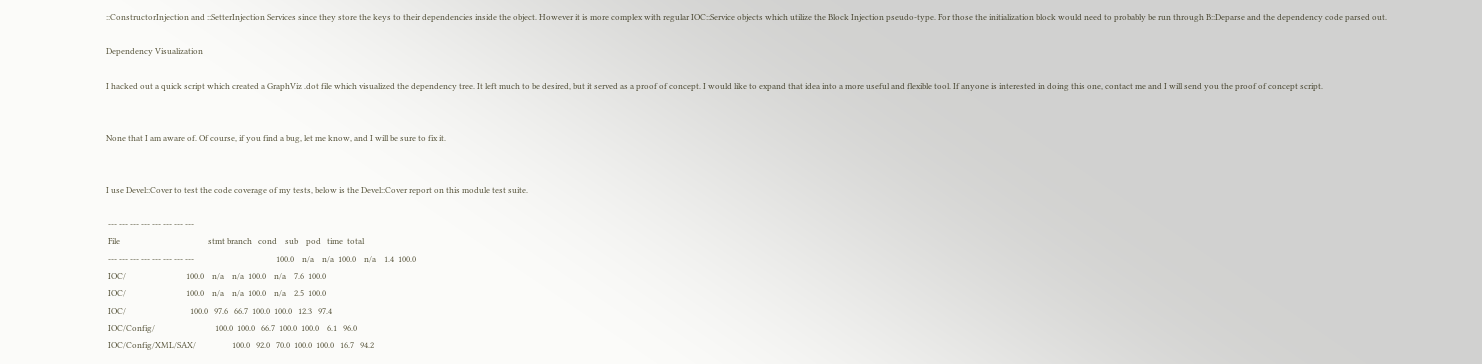::ConstructorInjection and ::SetterInjection Services since they store the keys to their dependencies inside the object. However it is more complex with regular IOC::Service objects which utilize the Block Injection pseudo-type. For those the initialization block would need to probably be run through B::Deparse and the dependency code parsed out.

Dependency Visualization

I hacked out a quick script which created a GraphViz .dot file which visualized the dependency tree. It left much to be desired, but it served as a proof of concept. I would like to expand that idea into a more useful and flexible tool. If anyone is interested in doing this one, contact me and I will send you the proof of concept script.


None that I am aware of. Of course, if you find a bug, let me know, and I will be sure to fix it.


I use Devel::Cover to test the code coverage of my tests, below is the Devel::Cover report on this module test suite.

 --- --- --- --- --- --- --- ---
 File                                            stmt branch   cond    sub    pod   time  total
 --- --- --- --- --- --- --- ---                                         100.0    n/a    n/a  100.0    n/a    1.4  100.0
 IOC/                              100.0    n/a    n/a  100.0    n/a    7.6  100.0
 IOC/                              100.0    n/a    n/a  100.0    n/a    2.5  100.0
 IOC/                                100.0   97.6   66.7  100.0  100.0   12.3   97.4
 IOC/Config/                              100.0  100.0   66.7  100.0  100.0    6.1   96.0
 IOC/Config/XML/SAX/                  100.0   92.0   70.0  100.0  100.0   16.7   94.2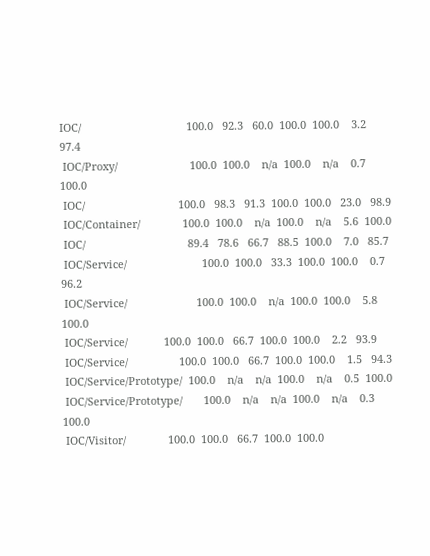IOC/                                   100.0   92.3   60.0  100.0  100.0    3.2   97.4
 IOC/Proxy/                        100.0  100.0    n/a  100.0    n/a    0.7  100.0
 IOC/                               100.0   98.3   91.3  100.0  100.0   23.0   98.9
 IOC/Container/              100.0  100.0    n/a  100.0    n/a    5.6  100.0
 IOC/                                  89.4   78.6   66.7   88.5  100.0    7.0   85.7
 IOC/Service/                         100.0  100.0   33.3  100.0  100.0    0.7   96.2
 IOC/Service/                       100.0  100.0    n/a  100.0  100.0    5.8  100.0
 IOC/Service/            100.0  100.0   66.7  100.0  100.0    2.2   93.9
 IOC/Service/                 100.0  100.0   66.7  100.0  100.0    1.5   94.3
 IOC/Service/Prototype/  100.0    n/a    n/a  100.0    n/a    0.5  100.0
 IOC/Service/Prototype/       100.0    n/a    n/a  100.0    n/a    0.3  100.0
 IOC/Visitor/              100.0  100.0   66.7  100.0  100.0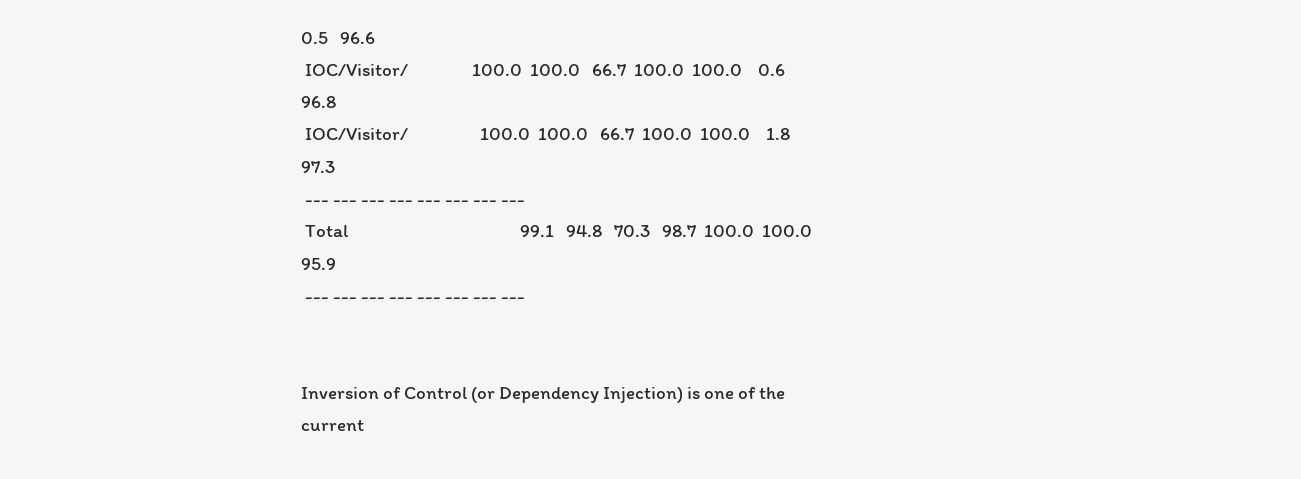0.5   96.6
 IOC/Visitor/                100.0  100.0   66.7  100.0  100.0    0.6   96.8
 IOC/Visitor/                  100.0  100.0   66.7  100.0  100.0    1.8   97.3
 --- --- --- --- --- --- --- ---
 Total                                           99.1   94.8   70.3   98.7  100.0  100.0   95.9
 --- --- --- --- --- --- --- ---


Inversion of Control (or Dependency Injection) is one of the current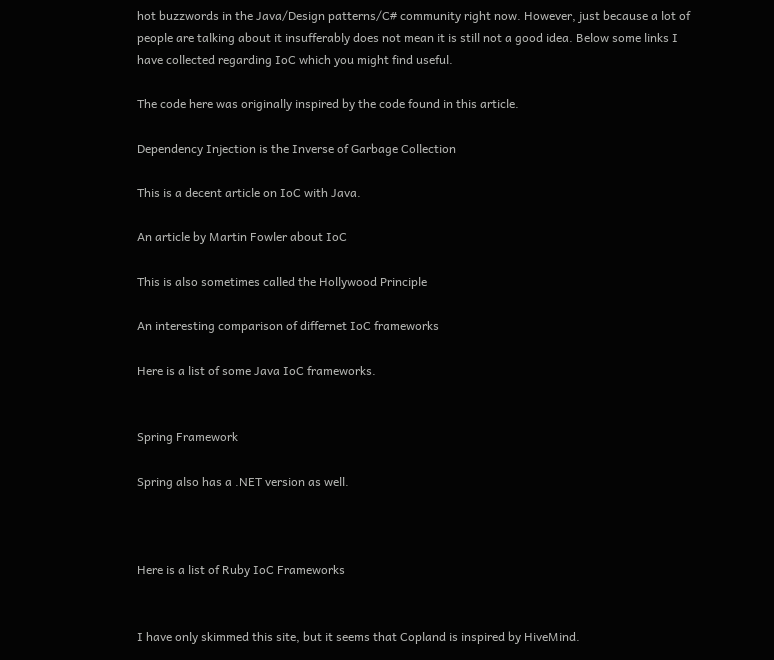hot buzzwords in the Java/Design patterns/C# community right now. However, just because a lot of people are talking about it insufferably does not mean it is still not a good idea. Below some links I have collected regarding IoC which you might find useful.

The code here was originally inspired by the code found in this article.

Dependency Injection is the Inverse of Garbage Collection

This is a decent article on IoC with Java.

An article by Martin Fowler about IoC

This is also sometimes called the Hollywood Principle

An interesting comparison of differnet IoC frameworks

Here is a list of some Java IoC frameworks.


Spring Framework

Spring also has a .NET version as well.



Here is a list of Ruby IoC Frameworks


I have only skimmed this site, but it seems that Copland is inspired by HiveMind.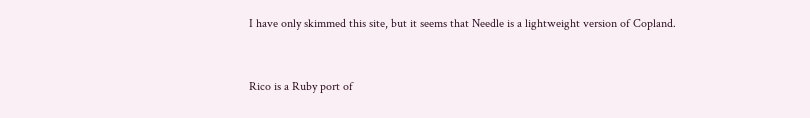I have only skimmed this site, but it seems that Needle is a lightweight version of Copland.


Rico is a Ruby port of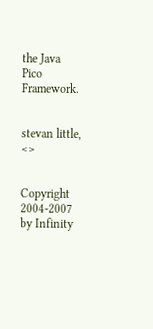the Java Pico Framework.


stevan little, <>


Copyright 2004-2007 by Infinity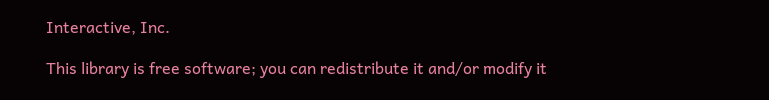Interactive, Inc.

This library is free software; you can redistribute it and/or modify it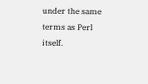under the same terms as Perl itself.